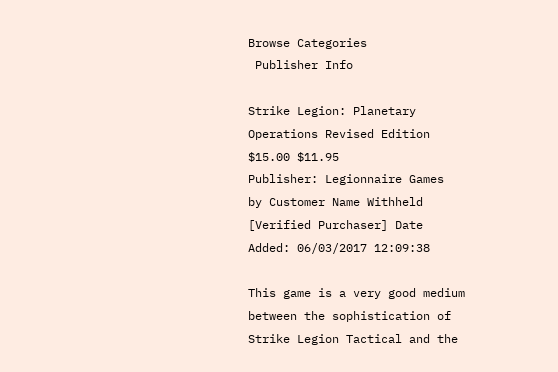Browse Categories
 Publisher Info

Strike Legion: Planetary Operations Revised Edition $15.00 $11.95
Publisher: Legionnaire Games
by Customer Name Withheld [Verified Purchaser] Date Added: 06/03/2017 12:09:38

This game is a very good medium between the sophistication of Strike Legion Tactical and the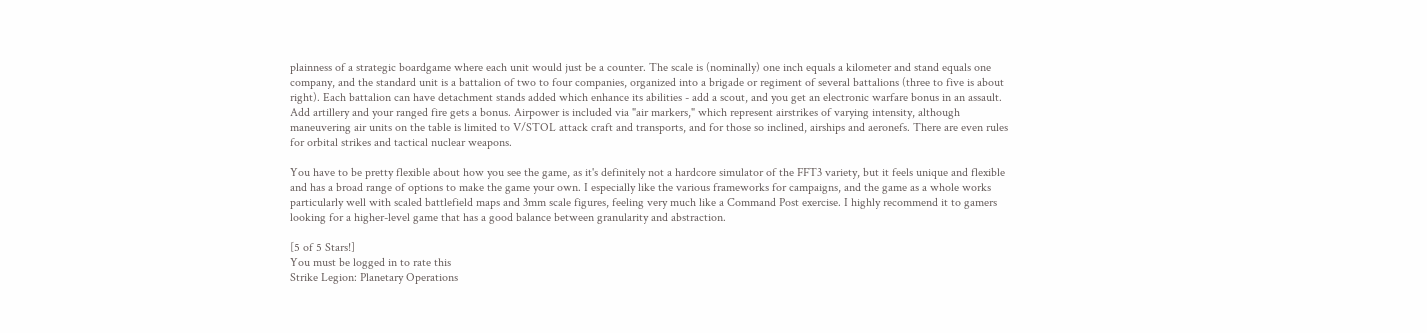plainness of a strategic boardgame where each unit would just be a counter. The scale is (nominally) one inch equals a kilometer and stand equals one company, and the standard unit is a battalion of two to four companies, organized into a brigade or regiment of several battalions (three to five is about right). Each battalion can have detachment stands added which enhance its abilities - add a scout, and you get an electronic warfare bonus in an assault. Add artillery and your ranged fire gets a bonus. Airpower is included via "air markers," which represent airstrikes of varying intensity, although maneuvering air units on the table is limited to V/STOL attack craft and transports, and for those so inclined, airships and aeronefs. There are even rules for orbital strikes and tactical nuclear weapons.

You have to be pretty flexible about how you see the game, as it's definitely not a hardcore simulator of the FFT3 variety, but it feels unique and flexible and has a broad range of options to make the game your own. I especially like the various frameworks for campaigns, and the game as a whole works particularly well with scaled battlefield maps and 3mm scale figures, feeling very much like a Command Post exercise. I highly recommend it to gamers looking for a higher-level game that has a good balance between granularity and abstraction.

[5 of 5 Stars!]
You must be logged in to rate this
Strike Legion: Planetary Operations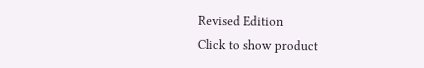Revised Edition
Click to show product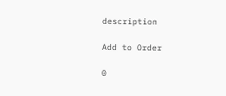description

Add to Order

0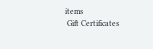items
 Gift Certificates